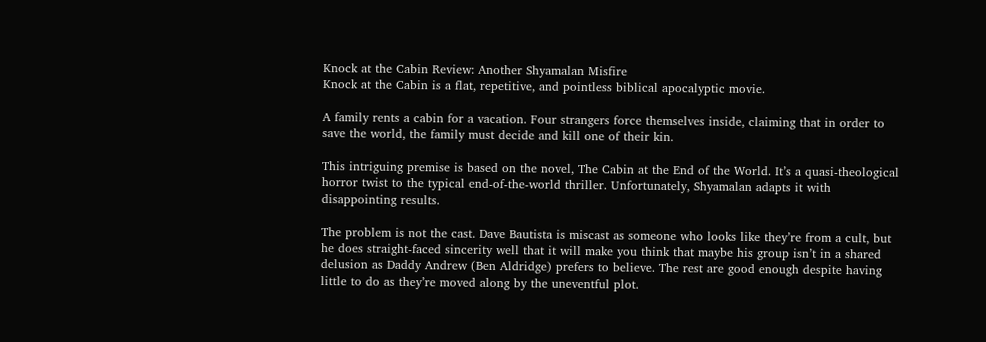Knock at the Cabin Review: Another Shyamalan Misfire
Knock at the Cabin is a flat, repetitive, and pointless biblical apocalyptic movie.

A family rents a cabin for a vacation. Four strangers force themselves inside, claiming that in order to save the world, the family must decide and kill one of their kin.

This intriguing premise is based on the novel, The Cabin at the End of the World. It’s a quasi-theological horror twist to the typical end-of-the-world thriller. Unfortunately, Shyamalan adapts it with disappointing results.

The problem is not the cast. Dave Bautista is miscast as someone who looks like they’re from a cult, but he does straight-faced sincerity well that it will make you think that maybe his group isn’t in a shared delusion as Daddy Andrew (Ben Aldridge) prefers to believe. The rest are good enough despite having little to do as they’re moved along by the uneventful plot.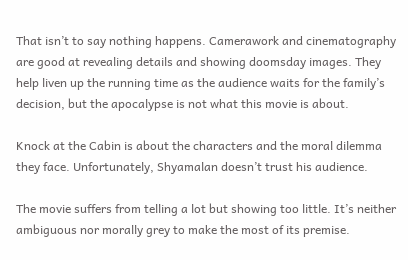That isn’t to say nothing happens. Camerawork and cinematography are good at revealing details and showing doomsday images. They help liven up the running time as the audience waits for the family’s decision, but the apocalypse is not what this movie is about.

Knock at the Cabin is about the characters and the moral dilemma they face. Unfortunately, Shyamalan doesn’t trust his audience.

The movie suffers from telling a lot but showing too little. It’s neither ambiguous nor morally grey to make the most of its premise.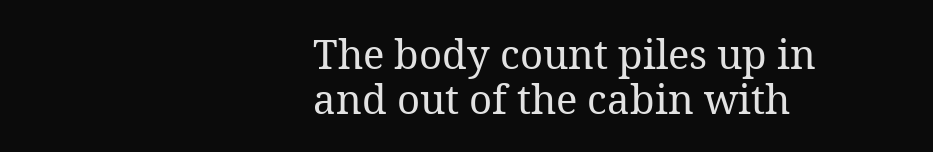The body count piles up in and out of the cabin with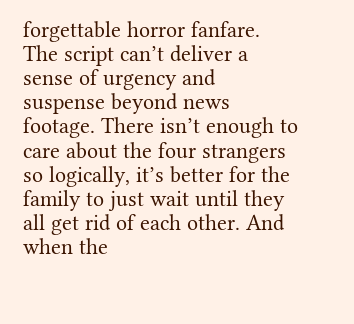forgettable horror fanfare. The script can’t deliver a sense of urgency and suspense beyond news footage. There isn’t enough to care about the four strangers so logically, it’s better for the family to just wait until they all get rid of each other. And when the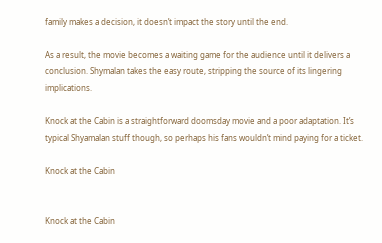family makes a decision, it doesn’t impact the story until the end.

As a result, the movie becomes a waiting game for the audience until it delivers a conclusion. Shymalan takes the easy route, stripping the source of its lingering implications.

Knock at the Cabin is a straightforward doomsday movie and a poor adaptation. It’s typical Shyamalan stuff though, so perhaps his fans wouldn’t mind paying for a ticket.

Knock at the Cabin


Knock at the Cabin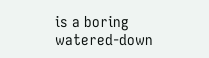is a boring watered-down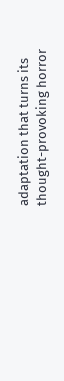adaptation that turns its thought-provoking horror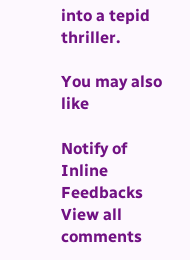into a tepid thriller.

You may also like

Notify of
Inline Feedbacks
View all comments